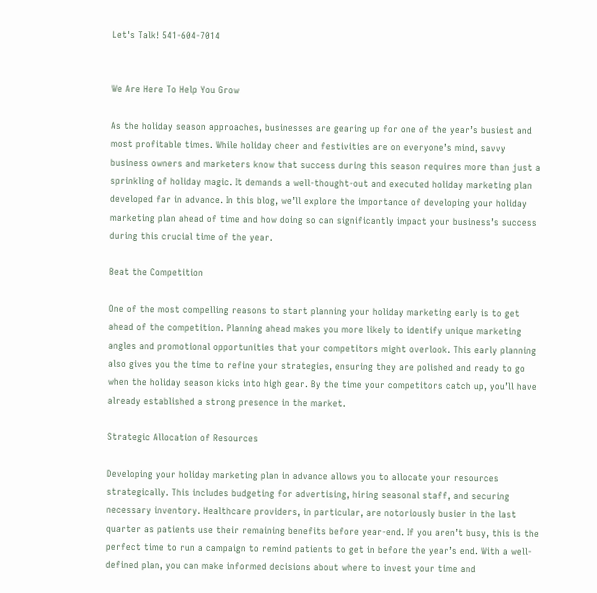Let's Talk! 541-604-7014


We Are Here To Help You Grow

As the holiday season approaches, businesses are gearing up for one of the year’s busiest and most profitable times. While holiday cheer and festivities are on everyone’s mind, savvy business owners and marketers know that success during this season requires more than just a sprinkling of holiday magic. It demands a well-thought-out and executed holiday marketing plan developed far in advance. In this blog, we’ll explore the importance of developing your holiday marketing plan ahead of time and how doing so can significantly impact your business’s success during this crucial time of the year.

Beat the Competition

One of the most compelling reasons to start planning your holiday marketing early is to get ahead of the competition. Planning ahead makes you more likely to identify unique marketing angles and promotional opportunities that your competitors might overlook. This early planning also gives you the time to refine your strategies, ensuring they are polished and ready to go when the holiday season kicks into high gear. By the time your competitors catch up, you’ll have already established a strong presence in the market.

Strategic Allocation of Resources

Developing your holiday marketing plan in advance allows you to allocate your resources strategically. This includes budgeting for advertising, hiring seasonal staff, and securing necessary inventory. Healthcare providers, in particular, are notoriously busier in the last quarter as patients use their remaining benefits before year-end. If you aren’t busy, this is the perfect time to run a campaign to remind patients to get in before the year’s end. With a well-defined plan, you can make informed decisions about where to invest your time and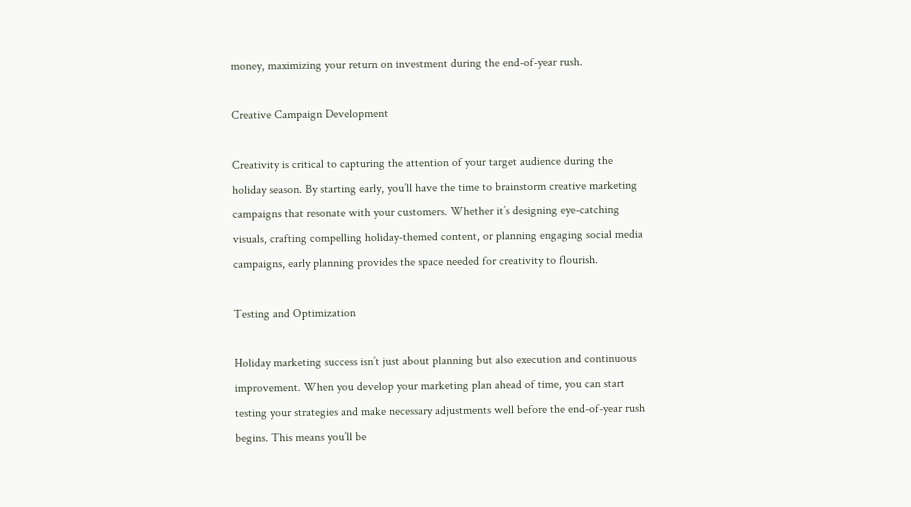money, maximizing your return on investment during the end-of-year rush.

Creative Campaign Development

Creativity is critical to capturing the attention of your target audience during the holiday season. By starting early, you’ll have the time to brainstorm creative marketing campaigns that resonate with your customers. Whether it’s designing eye-catching visuals, crafting compelling holiday-themed content, or planning engaging social media campaigns, early planning provides the space needed for creativity to flourish.

Testing and Optimization

Holiday marketing success isn’t just about planning but also execution and continuous improvement. When you develop your marketing plan ahead of time, you can start testing your strategies and make necessary adjustments well before the end-of-year rush begins. This means you’ll be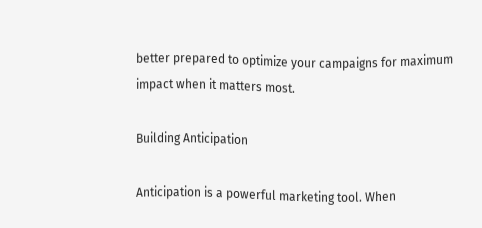better prepared to optimize your campaigns for maximum impact when it matters most.

Building Anticipation

Anticipation is a powerful marketing tool. When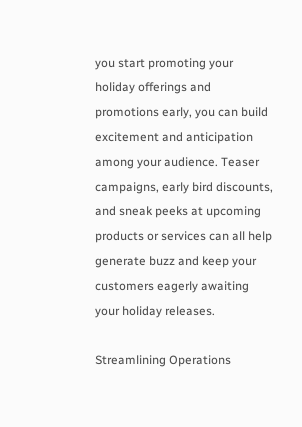you start promoting your holiday offerings and promotions early, you can build excitement and anticipation among your audience. Teaser campaigns, early bird discounts, and sneak peeks at upcoming products or services can all help generate buzz and keep your customers eagerly awaiting your holiday releases.

Streamlining Operations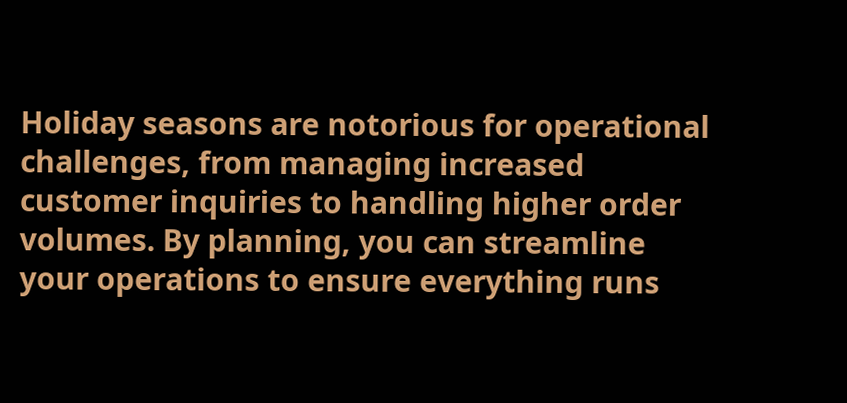Holiday seasons are notorious for operational challenges, from managing increased customer inquiries to handling higher order volumes. By planning, you can streamline your operations to ensure everything runs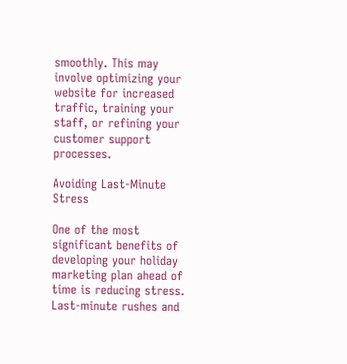smoothly. This may involve optimizing your website for increased traffic, training your staff, or refining your customer support processes.

Avoiding Last-Minute Stress

One of the most significant benefits of developing your holiday marketing plan ahead of time is reducing stress. Last-minute rushes and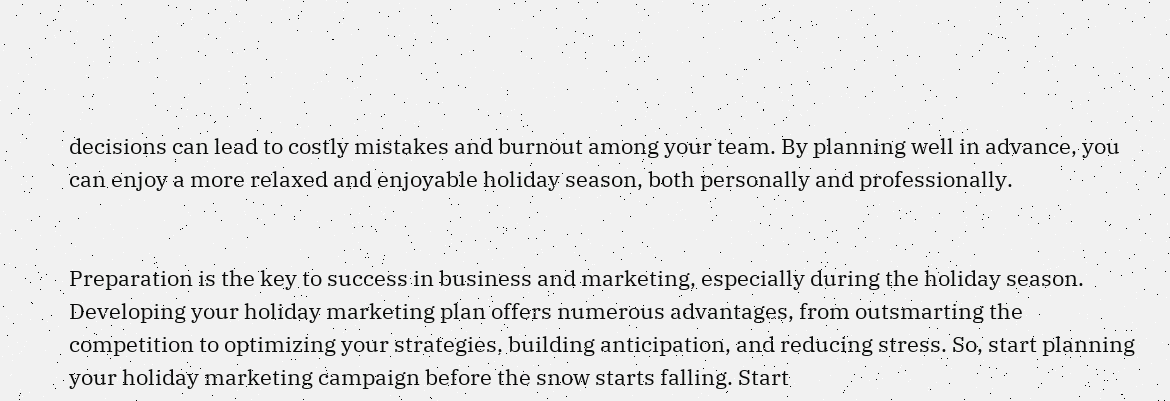decisions can lead to costly mistakes and burnout among your team. By planning well in advance, you can enjoy a more relaxed and enjoyable holiday season, both personally and professionally.


Preparation is the key to success in business and marketing, especially during the holiday season. Developing your holiday marketing plan offers numerous advantages, from outsmarting the competition to optimizing your strategies, building anticipation, and reducing stress. So, start planning your holiday marketing campaign before the snow starts falling. Start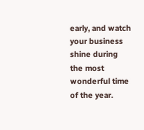early, and watch your business shine during the most wonderful time of the year.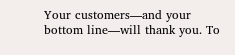Your customers—and your bottom line—will thank you. To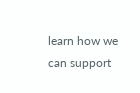learn how we can support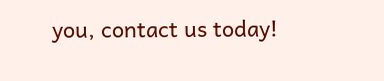you, contact us today!